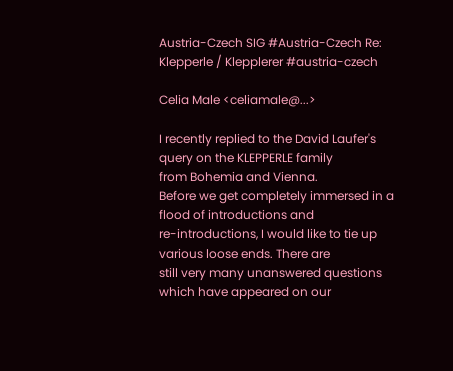Austria-Czech SIG #Austria-Czech Re: Klepperle / Klepplerer #austria-czech

Celia Male <celiamale@...>

I recently replied to the David Laufer's query on the KLEPPERLE family
from Bohemia and Vienna.
Before we get completely immersed in a flood of introductions and
re-introductions, I would like to tie up various loose ends. There are
still very many unanswered questions which have appeared on our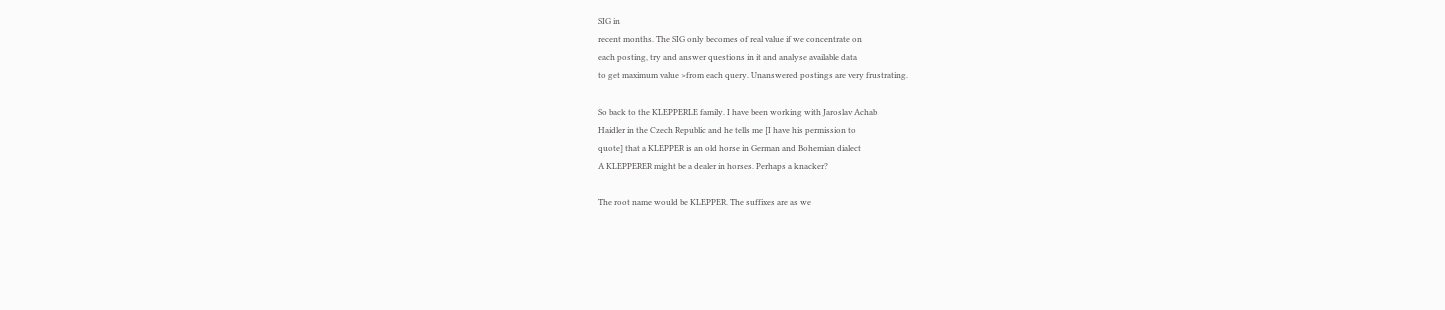SIG in
recent months. The SIG only becomes of real value if we concentrate on
each posting, try and answer questions in it and analyse available data
to get maximum value >from each query. Unanswered postings are very frustrating.

So back to the KLEPPERLE family. I have been working with Jaroslav Achab
Haidler in the Czech Republic and he tells me [I have his permission to
quote] that a KLEPPER is an old horse in German and Bohemian dialect
A KLEPPERER might be a dealer in horses. Perhaps a knacker?

The root name would be KLEPPER. The suffixes are as we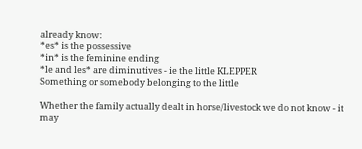already know:
*es* is the possessive
*in* is the feminine ending
*le and les* are diminutives - ie the little KLEPPER
Something or somebody belonging to the little

Whether the family actually dealt in horse/livestock we do not know - it
may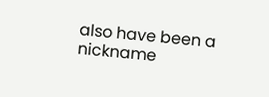also have been a nickname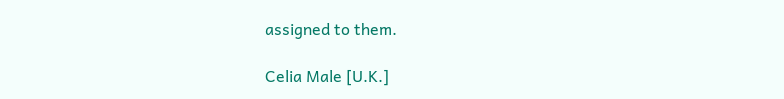assigned to them.

Celia Male [U.K.]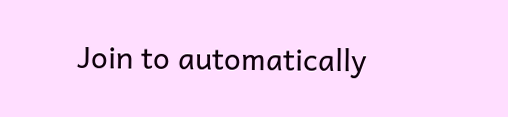Join to automatically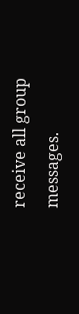receive all group messages.